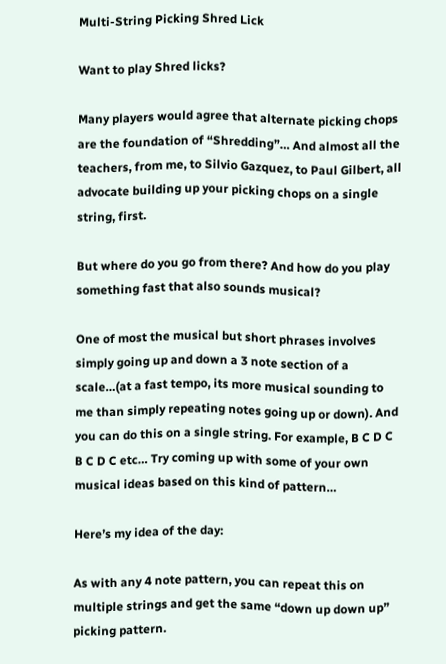Multi-String Picking Shred Lick

Want to play Shred licks?

Many players would agree that alternate picking chops are the foundation of “Shredding”… And almost all the teachers, from me, to Silvio Gazquez, to Paul Gilbert, all advocate building up your picking chops on a single string, first.

But where do you go from there? And how do you play something fast that also sounds musical?

One of most the musical but short phrases involves simply going up and down a 3 note section of a scale…(at a fast tempo, its more musical sounding to me than simply repeating notes going up or down). And you can do this on a single string. For example, B C D C B C D C etc… Try coming up with some of your own musical ideas based on this kind of pattern…

Here’s my idea of the day:

As with any 4 note pattern, you can repeat this on multiple strings and get the same “down up down up” picking pattern.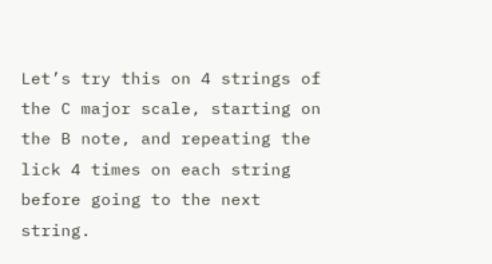Let’s try this on 4 strings of the C major scale, starting on the B note, and repeating the lick 4 times on each string before going to the next string.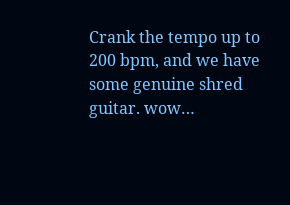Crank the tempo up to 200 bpm, and we have some genuine shred guitar. wow…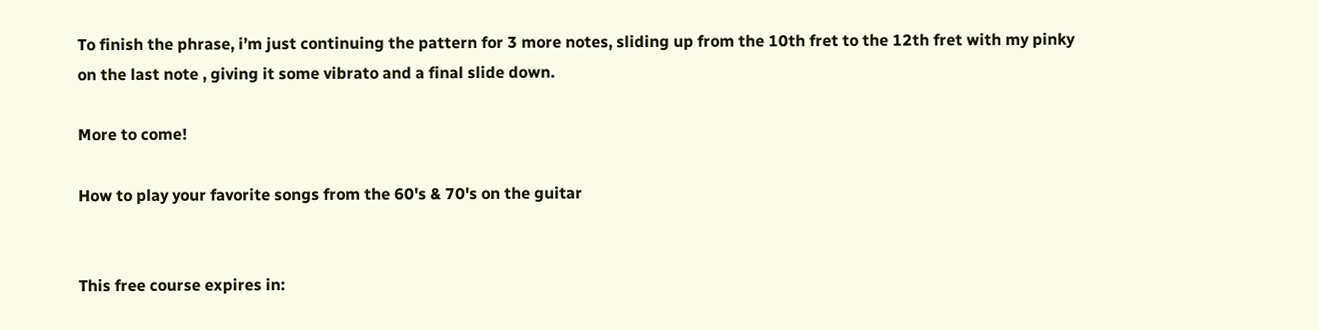To finish the phrase, i’m just continuing the pattern for 3 more notes, sliding up from the 10th fret to the 12th fret with my pinky on the last note , giving it some vibrato and a final slide down.

More to come!

How to play your favorite songs from the 60's & 70's on the guitar


This free course expires in: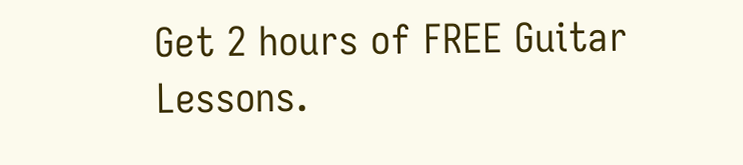Get 2 hours of FREE Guitar Lessons.